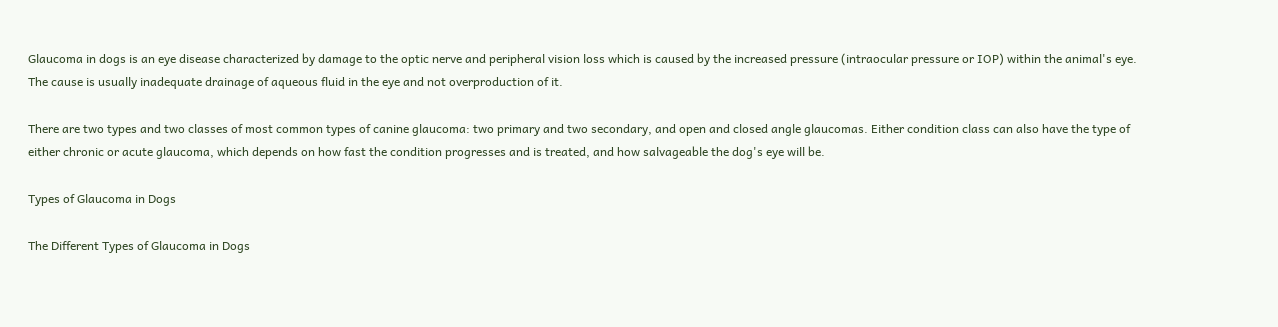Glaucoma in dogs is an eye disease characterized by damage to the optic nerve and peripheral vision loss which is caused by the increased pressure (intraocular pressure or IOP) within the animal's eye. The cause is usually inadequate drainage of aqueous fluid in the eye and not overproduction of it.

There are two types and two classes of most common types of canine glaucoma: two primary and two secondary, and open and closed angle glaucomas. Either condition class can also have the type of either chronic or acute glaucoma, which depends on how fast the condition progresses and is treated, and how salvageable the dog's eye will be.

Types of Glaucoma in Dogs

The Different Types of Glaucoma in Dogs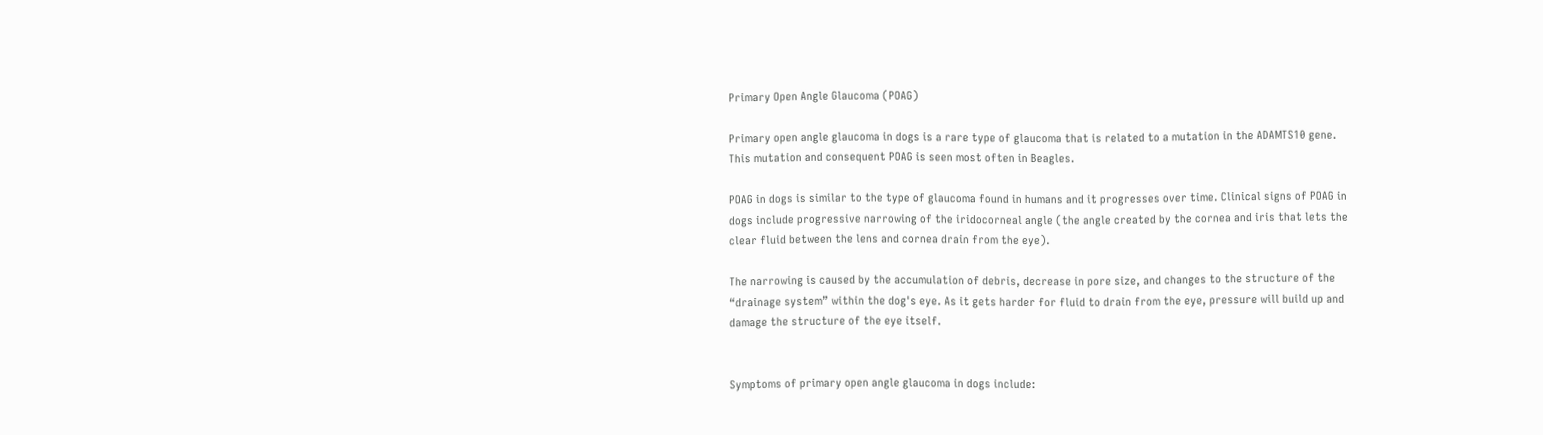Primary Open Angle Glaucoma (POAG)

Primary open angle glaucoma in dogs is a rare type of glaucoma that is related to a mutation in the ADAMTS10 gene. This mutation and consequent POAG is seen most often in Beagles.

POAG in dogs is similar to the type of glaucoma found in humans and it progresses over time. Clinical signs of POAG in dogs include progressive narrowing of the iridocorneal angle (the angle created by the cornea and iris that lets the clear fluid between the lens and cornea drain from the eye).

The narrowing is caused by the accumulation of debris, decrease in pore size, and changes to the structure of the “drainage system” within the dog's eye. As it gets harder for fluid to drain from the eye, pressure will build up and damage the structure of the eye itself.


Symptoms of primary open angle glaucoma in dogs include: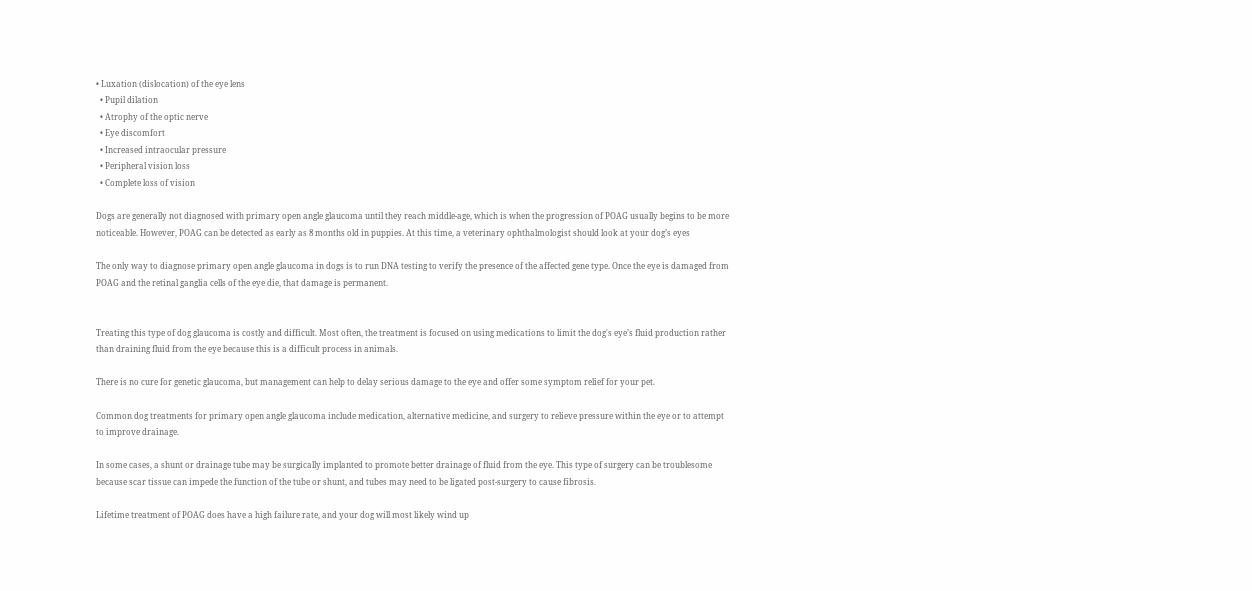• Luxation (dislocation) of the eye lens
  • Pupil dilation
  • Atrophy of the optic nerve
  • Eye discomfort
  • Increased intraocular pressure
  • Peripheral vision loss
  • Complete loss of vision

Dogs are generally not diagnosed with primary open angle glaucoma until they reach middle-age, which is when the progression of POAG usually begins to be more noticeable. However, POAG can be detected as early as 8 months old in puppies. At this time, a veterinary ophthalmologist should look at your dog’s eyes

The only way to diagnose primary open angle glaucoma in dogs is to run DNA testing to verify the presence of the affected gene type. Once the eye is damaged from POAG and the retinal ganglia cells of the eye die, that damage is permanent.


Treating this type of dog glaucoma is costly and difficult. Most often, the treatment is focused on using medications to limit the dog's eye’s fluid production rather than draining fluid from the eye because this is a difficult process in animals.

There is no cure for genetic glaucoma, but management can help to delay serious damage to the eye and offer some symptom relief for your pet.

Common dog treatments for primary open angle glaucoma include medication, alternative medicine, and surgery to relieve pressure within the eye or to attempt to improve drainage.

In some cases, a shunt or drainage tube may be surgically implanted to promote better drainage of fluid from the eye. This type of surgery can be troublesome because scar tissue can impede the function of the tube or shunt, and tubes may need to be ligated post-surgery to cause fibrosis.

Lifetime treatment of POAG does have a high failure rate, and your dog will most likely wind up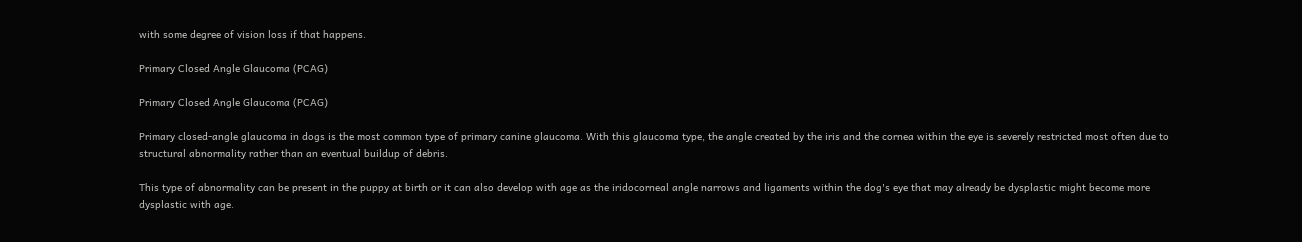with some degree of vision loss if that happens.

Primary Closed Angle Glaucoma (PCAG)

Primary Closed Angle Glaucoma (PCAG)

Primary closed-angle glaucoma in dogs is the most common type of primary canine glaucoma. With this glaucoma type, the angle created by the iris and the cornea within the eye is severely restricted most often due to structural abnormality rather than an eventual buildup of debris.

This type of abnormality can be present in the puppy at birth or it can also develop with age as the iridocorneal angle narrows and ligaments within the dog's eye that may already be dysplastic might become more dysplastic with age.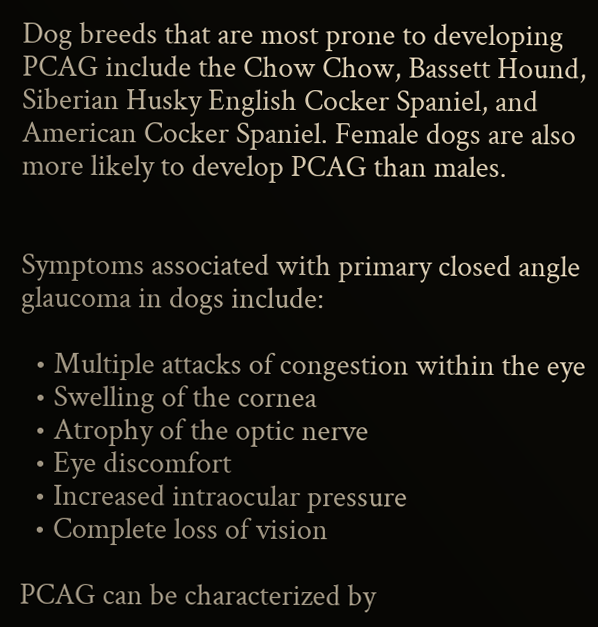Dog breeds that are most prone to developing PCAG include the Chow Chow, Bassett Hound, Siberian Husky English Cocker Spaniel, and American Cocker Spaniel. Female dogs are also more likely to develop PCAG than males.


Symptoms associated with primary closed angle glaucoma in dogs include:

  • Multiple attacks of congestion within the eye
  • Swelling of the cornea
  • Atrophy of the optic nerve
  • Eye discomfort
  • Increased intraocular pressure
  • Complete loss of vision

PCAG can be characterized by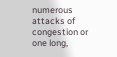numerous attacks of congestion or one long,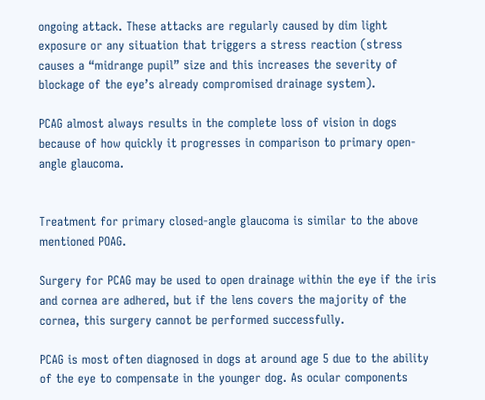ongoing attack. These attacks are regularly caused by dim light exposure or any situation that triggers a stress reaction (stress causes a “midrange pupil” size and this increases the severity of blockage of the eye’s already compromised drainage system).

PCAG almost always results in the complete loss of vision in dogs because of how quickly it progresses in comparison to primary open-angle glaucoma.


Treatment for primary closed-angle glaucoma is similar to the above mentioned POAG.

Surgery for PCAG may be used to open drainage within the eye if the iris and cornea are adhered, but if the lens covers the majority of the cornea, this surgery cannot be performed successfully.

PCAG is most often diagnosed in dogs at around age 5 due to the ability of the eye to compensate in the younger dog. As ocular components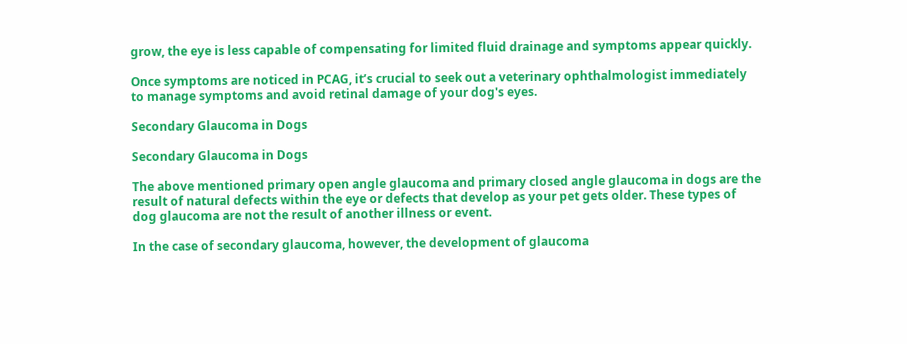grow, the eye is less capable of compensating for limited fluid drainage and symptoms appear quickly.

Once symptoms are noticed in PCAG, it’s crucial to seek out a veterinary ophthalmologist immediately to manage symptoms and avoid retinal damage of your dog's eyes.

Secondary Glaucoma in Dogs

Secondary Glaucoma in Dogs

The above mentioned primary open angle glaucoma and primary closed angle glaucoma in dogs are the result of natural defects within the eye or defects that develop as your pet gets older. These types of dog glaucoma are not the result of another illness or event.

In the case of secondary glaucoma, however, the development of glaucoma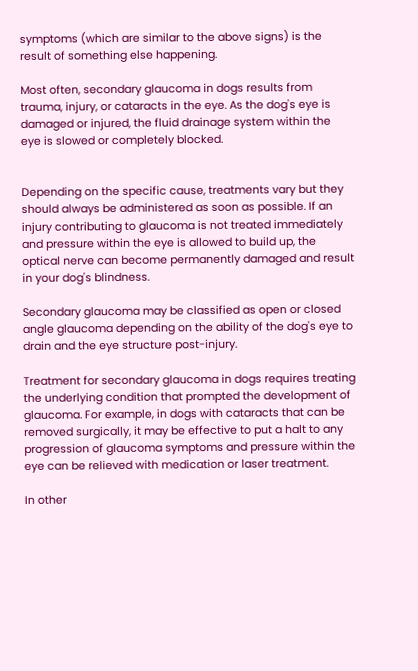symptoms (which are similar to the above signs) is the result of something else happening.

Most often, secondary glaucoma in dogs results from trauma, injury, or cataracts in the eye. As the dog's eye is damaged or injured, the fluid drainage system within the eye is slowed or completely blocked.


Depending on the specific cause, treatments vary but they should always be administered as soon as possible. If an injury contributing to glaucoma is not treated immediately and pressure within the eye is allowed to build up, the optical nerve can become permanently damaged and result in your dog's blindness.

Secondary glaucoma may be classified as open or closed angle glaucoma depending on the ability of the dog's eye to drain and the eye structure post-injury.

Treatment for secondary glaucoma in dogs requires treating the underlying condition that prompted the development of glaucoma. For example, in dogs with cataracts that can be removed surgically, it may be effective to put a halt to any progression of glaucoma symptoms and pressure within the eye can be relieved with medication or laser treatment.

In other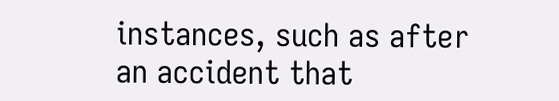instances, such as after an accident that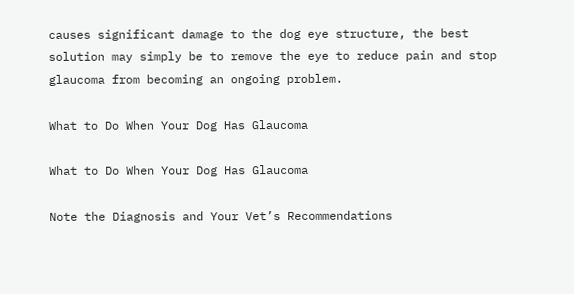causes significant damage to the dog eye structure, the best solution may simply be to remove the eye to reduce pain and stop glaucoma from becoming an ongoing problem.

What to Do When Your Dog Has Glaucoma

What to Do When Your Dog Has Glaucoma

Note the Diagnosis and Your Vet’s Recommendations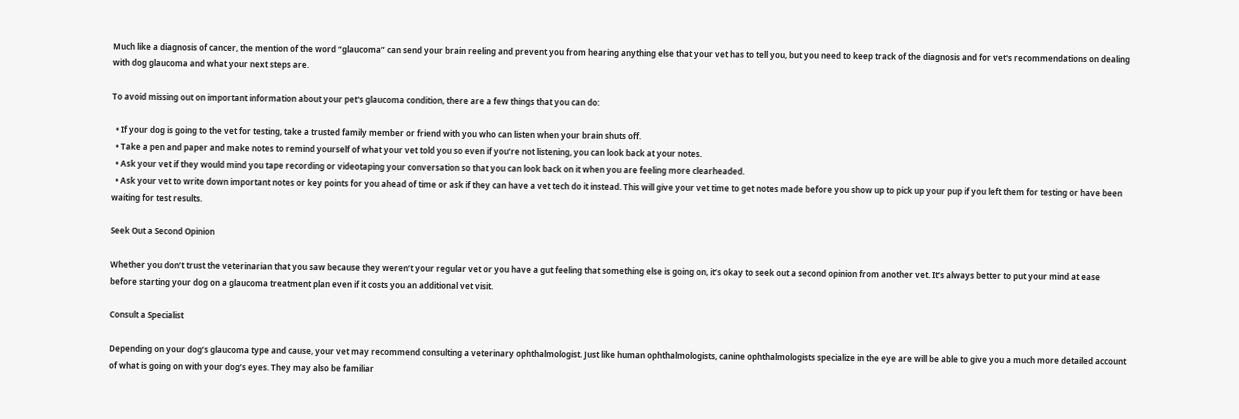Much like a diagnosis of cancer, the mention of the word “glaucoma” can send your brain reeling and prevent you from hearing anything else that your vet has to tell you, but you need to keep track of the diagnosis and for vet's recommendations on dealing with dog glaucoma and what your next steps are.

To avoid missing out on important information about your pet's glaucoma condition, there are a few things that you can do:

  • If your dog is going to the vet for testing, take a trusted family member or friend with you who can listen when your brain shuts off.
  • Take a pen and paper and make notes to remind yourself of what your vet told you so even if you’re not listening, you can look back at your notes.
  • Ask your vet if they would mind you tape recording or videotaping your conversation so that you can look back on it when you are feeling more clearheaded.
  • Ask your vet to write down important notes or key points for you ahead of time or ask if they can have a vet tech do it instead. This will give your vet time to get notes made before you show up to pick up your pup if you left them for testing or have been waiting for test results.

Seek Out a Second Opinion

Whether you don’t trust the veterinarian that you saw because they weren’t your regular vet or you have a gut feeling that something else is going on, it’s okay to seek out a second opinion from another vet. It’s always better to put your mind at ease before starting your dog on a glaucoma treatment plan even if it costs you an additional vet visit.

Consult a Specialist

Depending on your dog’s glaucoma type and cause, your vet may recommend consulting a veterinary ophthalmologist. Just like human ophthalmologists, canine ophthalmologists specialize in the eye are will be able to give you a much more detailed account of what is going on with your dog’s eyes. They may also be familiar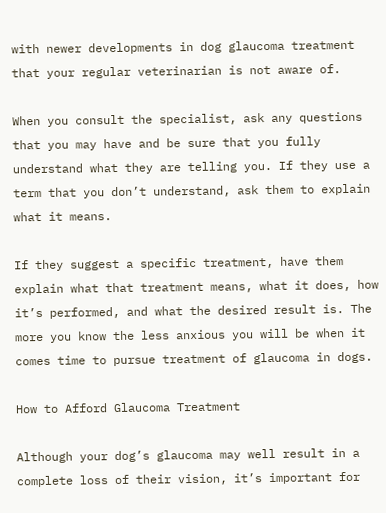with newer developments in dog glaucoma treatment that your regular veterinarian is not aware of.

When you consult the specialist, ask any questions that you may have and be sure that you fully understand what they are telling you. If they use a term that you don’t understand, ask them to explain what it means.

If they suggest a specific treatment, have them explain what that treatment means, what it does, how it’s performed, and what the desired result is. The more you know the less anxious you will be when it comes time to pursue treatment of glaucoma in dogs.

How to Afford Glaucoma Treatment

Although your dog’s glaucoma may well result in a complete loss of their vision, it’s important for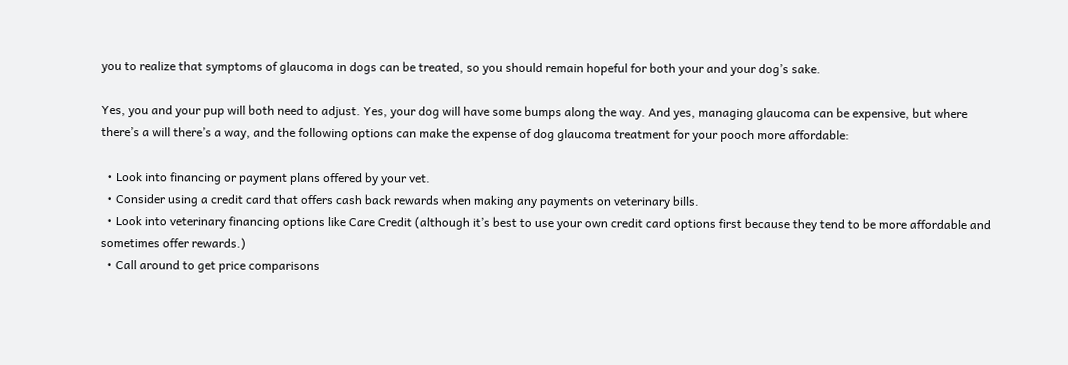you to realize that symptoms of glaucoma in dogs can be treated, so you should remain hopeful for both your and your dog’s sake.

Yes, you and your pup will both need to adjust. Yes, your dog will have some bumps along the way. And yes, managing glaucoma can be expensive, but where there’s a will there’s a way, and the following options can make the expense of dog glaucoma treatment for your pooch more affordable:

  • Look into financing or payment plans offered by your vet.
  • Consider using a credit card that offers cash back rewards when making any payments on veterinary bills.
  • Look into veterinary financing options like Care Credit (although it’s best to use your own credit card options first because they tend to be more affordable and sometimes offer rewards.)
  • Call around to get price comparisons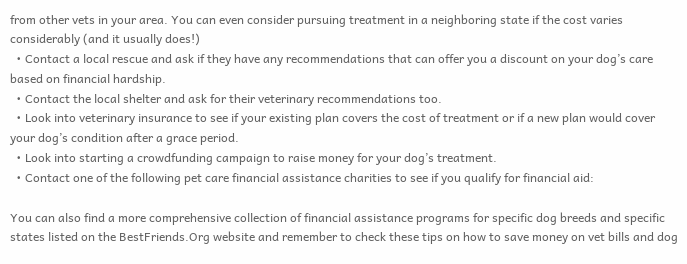from other vets in your area. You can even consider pursuing treatment in a neighboring state if the cost varies considerably (and it usually does!)
  • Contact a local rescue and ask if they have any recommendations that can offer you a discount on your dog’s care based on financial hardship.
  • Contact the local shelter and ask for their veterinary recommendations too.
  • Look into veterinary insurance to see if your existing plan covers the cost of treatment or if a new plan would cover your dog’s condition after a grace period.
  • Look into starting a crowdfunding campaign to raise money for your dog’s treatment.
  • Contact one of the following pet care financial assistance charities to see if you qualify for financial aid:

You can also find a more comprehensive collection of financial assistance programs for specific dog breeds and specific states listed on the BestFriends.Org website and remember to check these tips on how to save money on vet bills and dog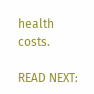health costs.

READ NEXT: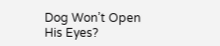Dog Won’t Open His Eyes?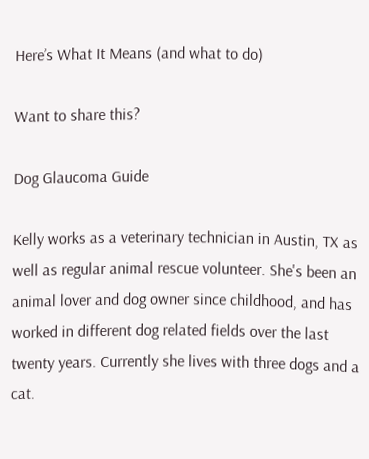Here’s What It Means (and what to do)

Want to share this?

Dog Glaucoma Guide

Kelly works as a veterinary technician in Austin, TX as well as regular animal rescue volunteer. She's been an animal lover and dog owner since childhood, and has worked in different dog related fields over the last twenty years. Currently she lives with three dogs and a cat.